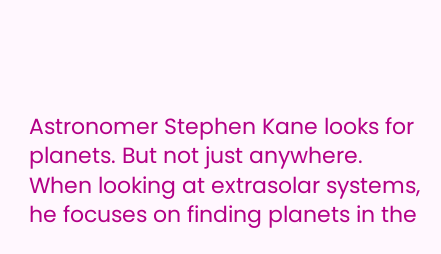Astronomer Stephen Kane looks for planets. But not just anywhere. When looking at extrasolar systems, he focuses on finding planets in the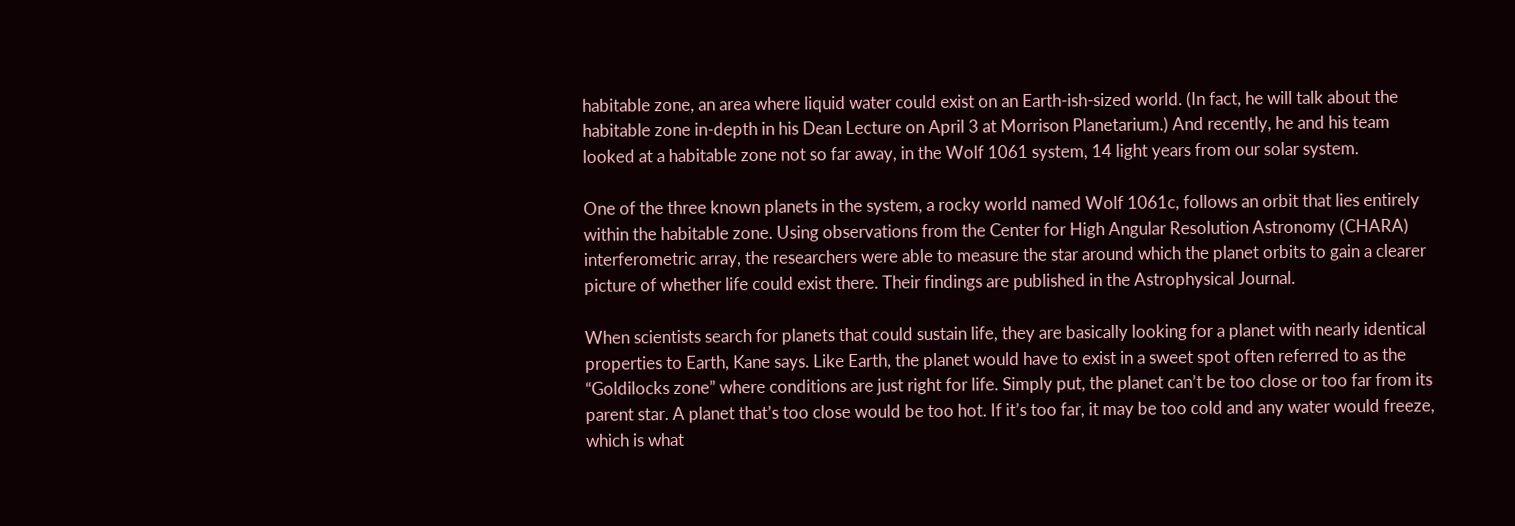habitable zone, an area where liquid water could exist on an Earth-ish-sized world. (In fact, he will talk about the habitable zone in-depth in his Dean Lecture on April 3 at Morrison Planetarium.) And recently, he and his team looked at a habitable zone not so far away, in the Wolf 1061 system, 14 light years from our solar system.

One of the three known planets in the system, a rocky world named Wolf 1061c, follows an orbit that lies entirely within the habitable zone. Using observations from the Center for High Angular Resolution Astronomy (CHARA) interferometric array, the researchers were able to measure the star around which the planet orbits to gain a clearer picture of whether life could exist there. Their findings are published in the Astrophysical Journal.

When scientists search for planets that could sustain life, they are basically looking for a planet with nearly identical properties to Earth, Kane says. Like Earth, the planet would have to exist in a sweet spot often referred to as the “Goldilocks zone” where conditions are just right for life. Simply put, the planet can’t be too close or too far from its parent star. A planet that’s too close would be too hot. If it’s too far, it may be too cold and any water would freeze, which is what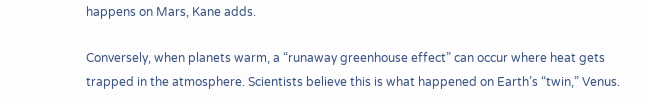happens on Mars, Kane adds.

Conversely, when planets warm, a “runaway greenhouse effect” can occur where heat gets trapped in the atmosphere. Scientists believe this is what happened on Earth’s “twin,” Venus.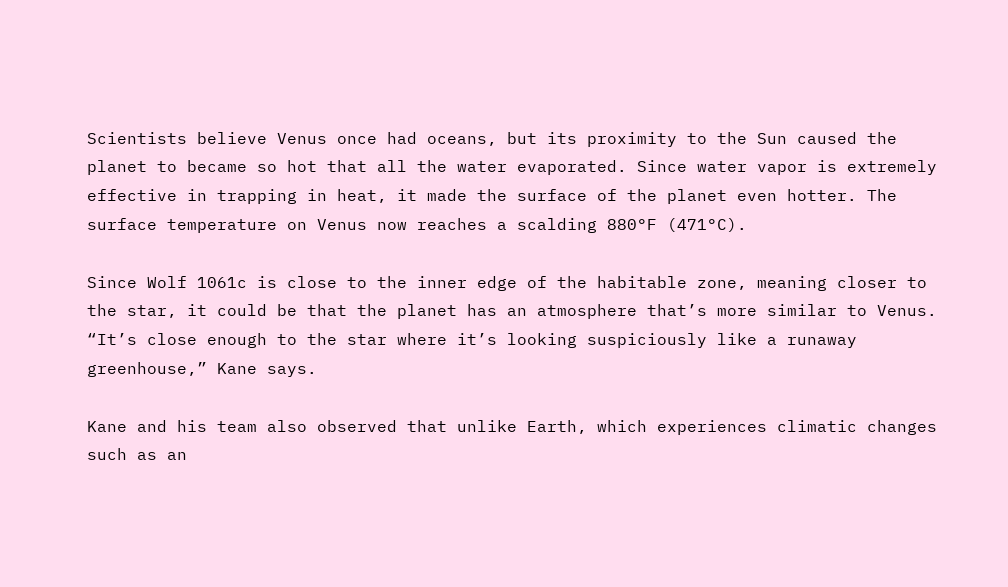Scientists believe Venus once had oceans, but its proximity to the Sun caused the planet to became so hot that all the water evaporated. Since water vapor is extremely effective in trapping in heat, it made the surface of the planet even hotter. The surface temperature on Venus now reaches a scalding 880°F (471°C).

Since Wolf 1061c is close to the inner edge of the habitable zone, meaning closer to the star, it could be that the planet has an atmosphere that’s more similar to Venus. “It’s close enough to the star where it’s looking suspiciously like a runaway greenhouse,” Kane says.

Kane and his team also observed that unlike Earth, which experiences climatic changes such as an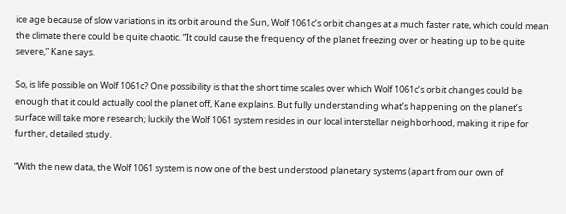ice age because of slow variations in its orbit around the Sun, Wolf 1061c’s orbit changes at a much faster rate, which could mean the climate there could be quite chaotic. “It could cause the frequency of the planet freezing over or heating up to be quite severe,” Kane says.

So, is life possible on Wolf 1061c? One possibility is that the short time scales over which Wolf 1061c’s orbit changes could be enough that it could actually cool the planet off, Kane explains. But fully understanding what’s happening on the planet’s surface will take more research; luckily the Wolf 1061 system resides in our local interstellar neighborhood, making it ripe for further, detailed study.

“With the new data, the Wolf 1061 system is now one of the best understood planetary systems (apart from our own of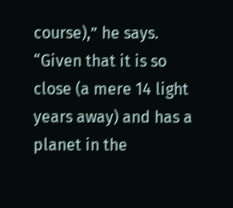course),” he says. “Given that it is so close (a mere 14 light years away) and has a planet in the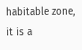habitable zone, it is a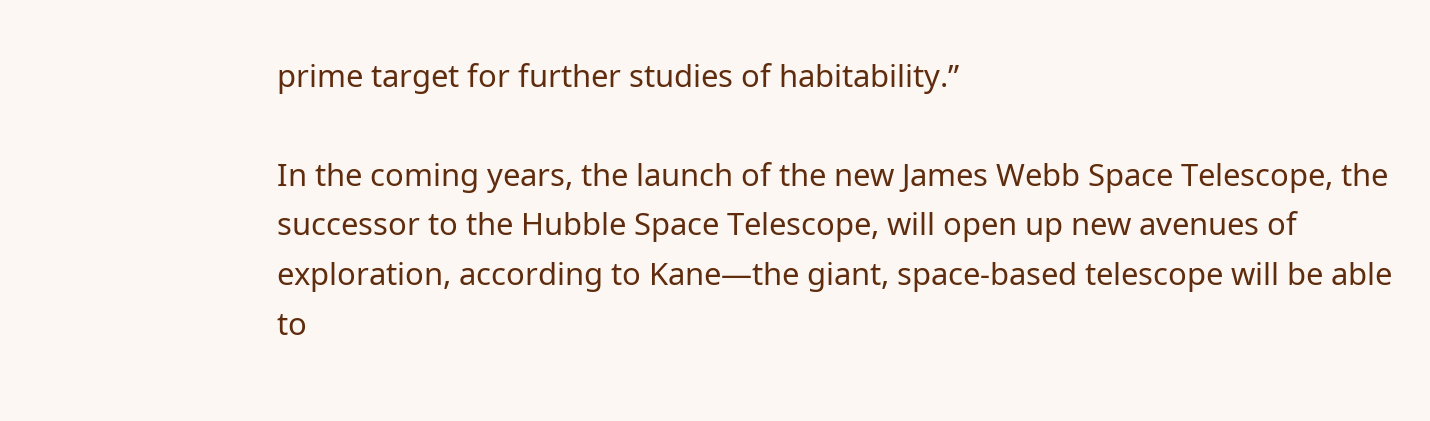prime target for further studies of habitability.”

In the coming years, the launch of the new James Webb Space Telescope, the successor to the Hubble Space Telescope, will open up new avenues of exploration, according to Kane—the giant, space-based telescope will be able to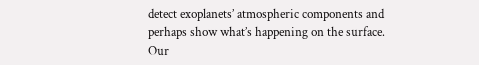detect exoplanets’ atmospheric components and perhaps show what’s happening on the surface. Our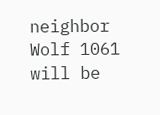neighbor Wolf 1061 will be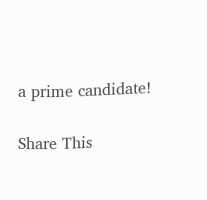a prime candidate!

Share This